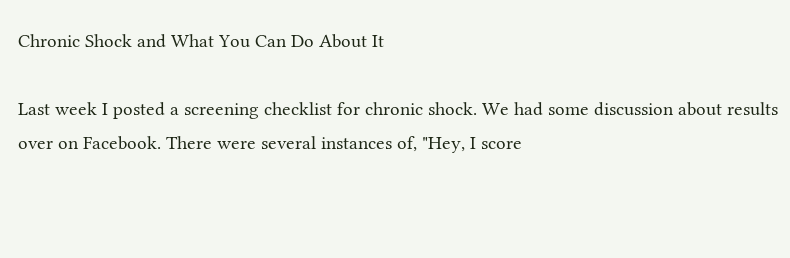Chronic Shock and What You Can Do About It

Last week I posted a screening checklist for chronic shock. We had some discussion about results over on Facebook. There were several instances of, "Hey, I score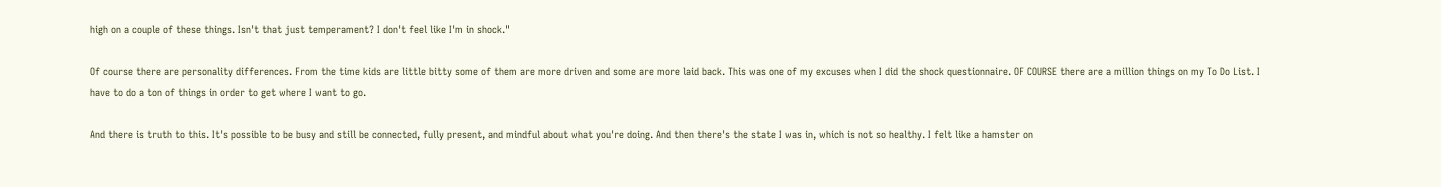high on a couple of these things. Isn't that just temperament? I don't feel like I'm in shock."

Of course there are personality differences. From the time kids are little bitty some of them are more driven and some are more laid back. This was one of my excuses when I did the shock questionnaire. OF COURSE there are a million things on my To Do List. I have to do a ton of things in order to get where I want to go.

And there is truth to this. It's possible to be busy and still be connected, fully present, and mindful about what you're doing. And then there's the state I was in, which is not so healthy. I felt like a hamster on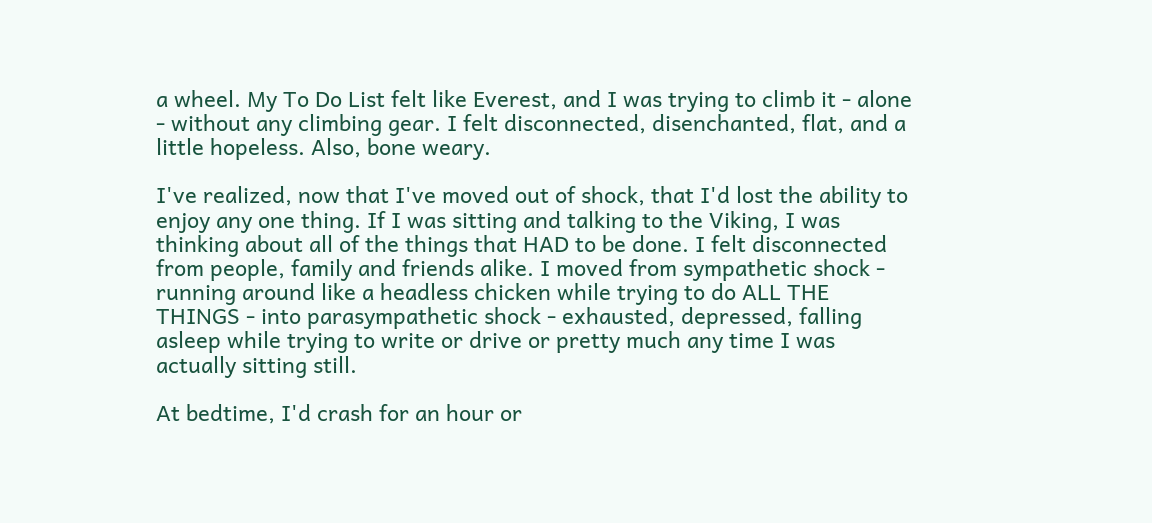a wheel. My To Do List felt like Everest, and I was trying to climb it - alone - without any climbing gear. I felt disconnected, disenchanted, flat, and a little hopeless. Also, bone weary.

I've realized, now that I've moved out of shock, that I'd lost the ability to enjoy any one thing. If I was sitting and talking to the Viking, I was thinking about all of the things that HAD to be done. I felt disconnected from people, family and friends alike. I moved from sympathetic shock - running around like a headless chicken while trying to do ALL THE THINGS - into parasympathetic shock - exhausted, depressed, falling asleep while trying to write or drive or pretty much any time I was actually sitting still.

At bedtime, I'd crash for an hour or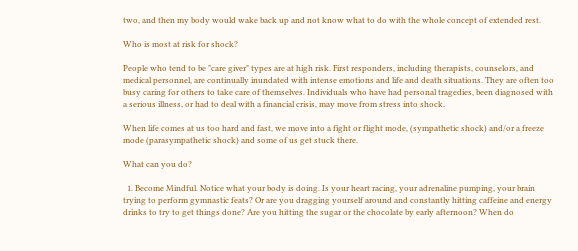two, and then my body would wake back up and not know what to do with the whole concept of extended rest.

Who is most at risk for shock?

People who tend to be "care giver" types are at high risk. First responders, including therapists, counselors, and medical personnel, are continually inundated with intense emotions and life and death situations. They are often too busy caring for others to take care of themselves. Individuals who have had personal tragedies, been diagnosed with a serious illness, or had to deal with a financial crisis, may move from stress into shock.

When life comes at us too hard and fast, we move into a fight or flight mode, (sympathetic shock) and/or a freeze mode (parasympathetic shock) and some of us get stuck there.

What can you do?

  1. Become Mindful. Notice what your body is doing. Is your heart racing, your adrenaline pumping, your brain trying to perform gymnastic feats? Or are you dragging yourself around and constantly hitting caffeine and energy drinks to try to get things done? Are you hitting the sugar or the chocolate by early afternoon? When do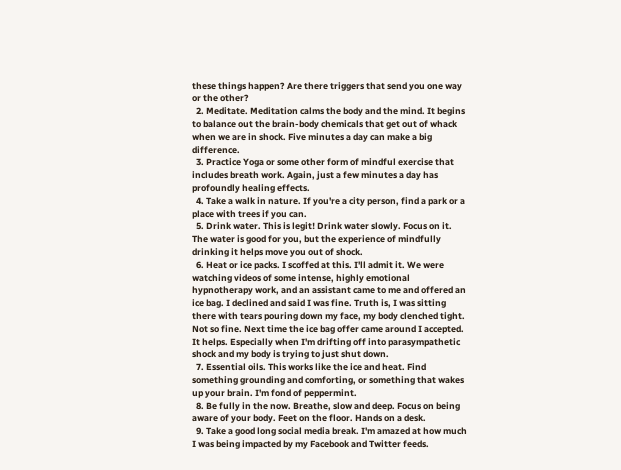these things happen? Are there triggers that send you one way or the other?
  2. Meditate. Meditation calms the body and the mind. It begins to balance out the brain-body chemicals that get out of whack when we are in shock. Five minutes a day can make a big difference.
  3. Practice Yoga or some other form of mindful exercise that includes breath work. Again, just a few minutes a day has profoundly healing effects.
  4. Take a walk in nature. If you're a city person, find a park or a place with trees if you can.
  5. Drink water. This is legit! Drink water slowly. Focus on it. The water is good for you, but the experience of mindfully drinking it helps move you out of shock.
  6. Heat or ice packs. I scoffed at this. I'll admit it. We were watching videos of some intense, highly emotional hypnotherapy work, and an assistant came to me and offered an ice bag. I declined and said I was fine. Truth is, I was sitting there with tears pouring down my face, my body clenched tight. Not so fine. Next time the ice bag offer came around I accepted. It helps. Especially when I'm drifting off into parasympathetic shock and my body is trying to just shut down.
  7. Essential oils. This works like the ice and heat. Find something grounding and comforting, or something that wakes up your brain. I'm fond of peppermint.
  8. Be fully in the now. Breathe, slow and deep. Focus on being aware of your body. Feet on the floor. Hands on a desk.
  9. Take a good long social media break. I'm amazed at how much I was being impacted by my Facebook and Twitter feeds.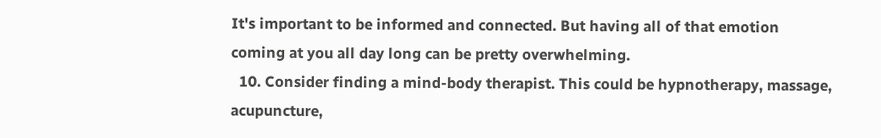It's important to be informed and connected. But having all of that emotion coming at you all day long can be pretty overwhelming.
  10. Consider finding a mind-body therapist. This could be hypnotherapy, massage, acupuncture,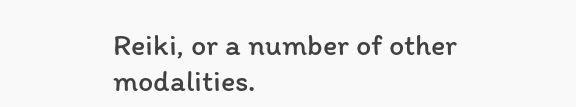Reiki, or a number of other modalities.